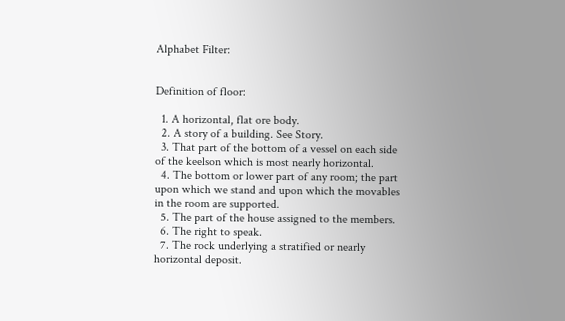Alphabet Filter:


Definition of floor:

  1. A horizontal, flat ore body.
  2. A story of a building. See Story.
  3. That part of the bottom of a vessel on each side of the keelson which is most nearly horizontal.
  4. The bottom or lower part of any room; the part upon which we stand and upon which the movables in the room are supported.
  5. The part of the house assigned to the members.
  6. The right to speak.
  7. The rock underlying a stratified or nearly horizontal deposit.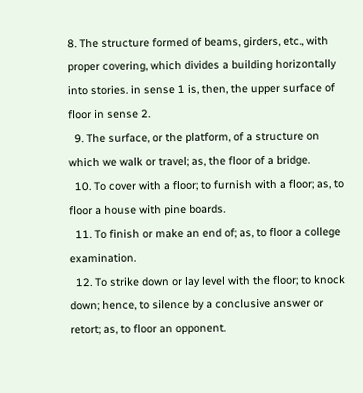8. The structure formed of beams, girders, etc., with proper covering, which divides a building horizontally into stories. in sense 1 is, then, the upper surface of floor in sense 2.
  9. The surface, or the platform, of a structure on which we walk or travel; as, the floor of a bridge.
  10. To cover with a floor; to furnish with a floor; as, to floor a house with pine boards.
  11. To finish or make an end of; as, to floor a college examination.
  12. To strike down or lay level with the floor; to knock down; hence, to silence by a conclusive answer or retort; as, to floor an opponent.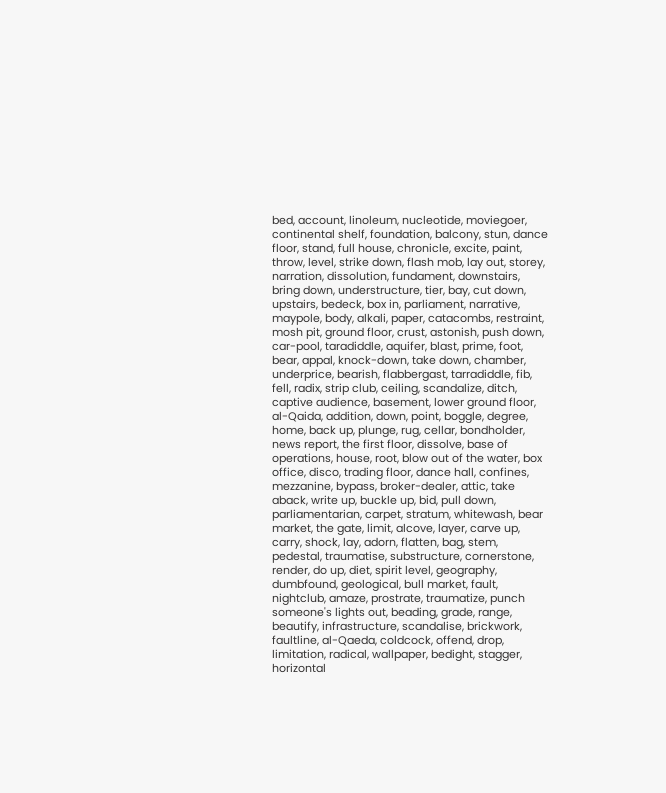bed, account, linoleum, nucleotide, moviegoer, continental shelf, foundation, balcony, stun, dance floor, stand, full house, chronicle, excite, paint, throw, level, strike down, flash mob, lay out, storey, narration, dissolution, fundament, downstairs, bring down, understructure, tier, bay, cut down, upstairs, bedeck, box in, parliament, narrative, maypole, body, alkali, paper, catacombs, restraint, mosh pit, ground floor, crust, astonish, push down, car-pool, taradiddle, aquifer, blast, prime, foot, bear, appal, knock-down, take down, chamber, underprice, bearish, flabbergast, tarradiddle, fib, fell, radix, strip club, ceiling, scandalize, ditch, captive audience, basement, lower ground floor, al-Qaida, addition, down, point, boggle, degree, home, back up, plunge, rug, cellar, bondholder, news report, the first floor, dissolve, base of operations, house, root, blow out of the water, box office, disco, trading floor, dance hall, confines, mezzanine, bypass, broker-dealer, attic, take aback, write up, buckle up, bid, pull down, parliamentarian, carpet, stratum, whitewash, bear market, the gate, limit, alcove, layer, carve up, carry, shock, lay, adorn, flatten, bag, stem, pedestal, traumatise, substructure, cornerstone, render, do up, diet, spirit level, geography, dumbfound, geological, bull market, fault, nightclub, amaze, prostrate, traumatize, punch someone's lights out, beading, grade, range, beautify, infrastructure, scandalise, brickwork, faultline, al-Qaeda, coldcock, offend, drop, limitation, radical, wallpaper, bedight, stagger, horizontal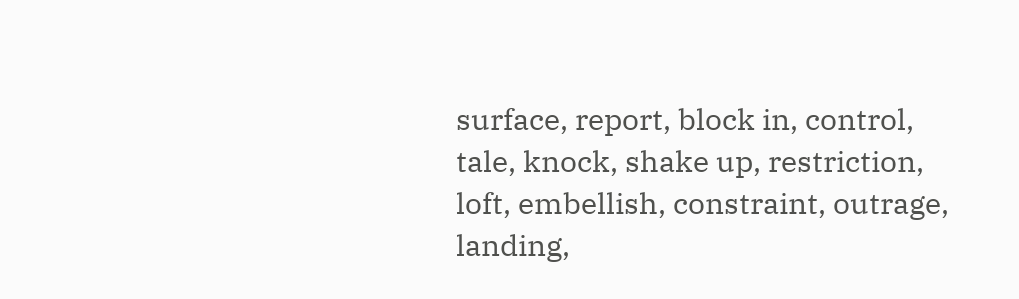surface, report, block in, control, tale, knock, shake up, restriction, loft, embellish, constraint, outrage, landing,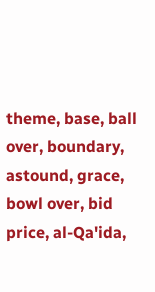theme, base, ball over, boundary, astound, grace, bowl over, bid price, al-Qa'ida,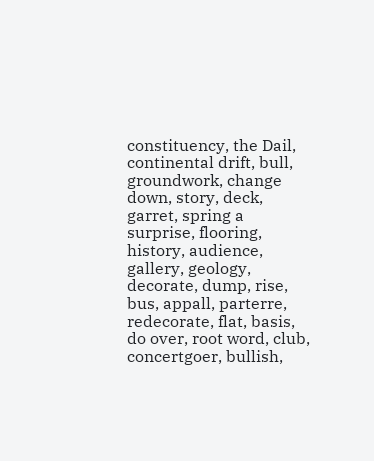constituency, the Dail, continental drift, bull, groundwork, change down, story, deck, garret, spring a surprise, flooring, history, audience, gallery, geology, decorate, dump, rise, bus, appall, parterre, redecorate, flat, basis, do over, root word, club, concertgoer, bullish,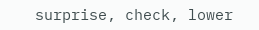surprise, check, lower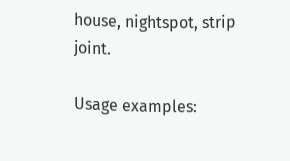house, nightspot, strip joint.

Usage examples: